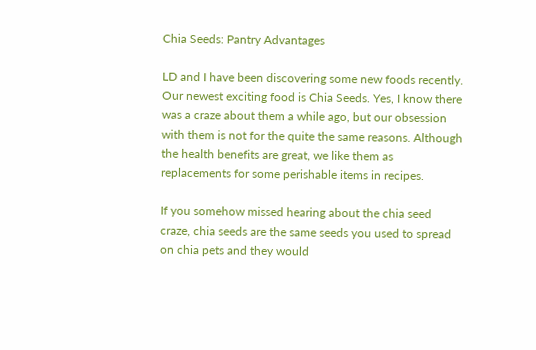Chia Seeds: Pantry Advantages

LD and I have been discovering some new foods recently. Our newest exciting food is Chia Seeds. Yes, I know there was a craze about them a while ago, but our obsession with them is not for the quite the same reasons. Although the health benefits are great, we like them as replacements for some perishable items in recipes.

If you somehow missed hearing about the chia seed craze, chia seeds are the same seeds you used to spread on chia pets and they would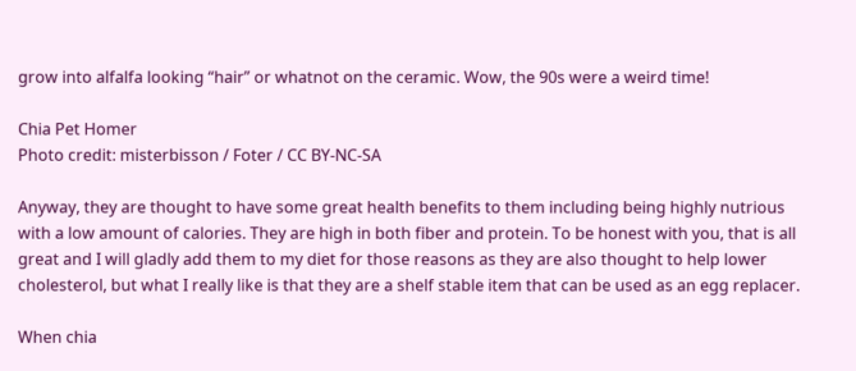grow into alfalfa looking “hair” or whatnot on the ceramic. Wow, the 90s were a weird time!

Chia Pet Homer
Photo credit: misterbisson / Foter / CC BY-NC-SA

Anyway, they are thought to have some great health benefits to them including being highly nutrious with a low amount of calories. They are high in both fiber and protein. To be honest with you, that is all great and I will gladly add them to my diet for those reasons as they are also thought to help lower cholesterol, but what I really like is that they are a shelf stable item that can be used as an egg replacer.

When chia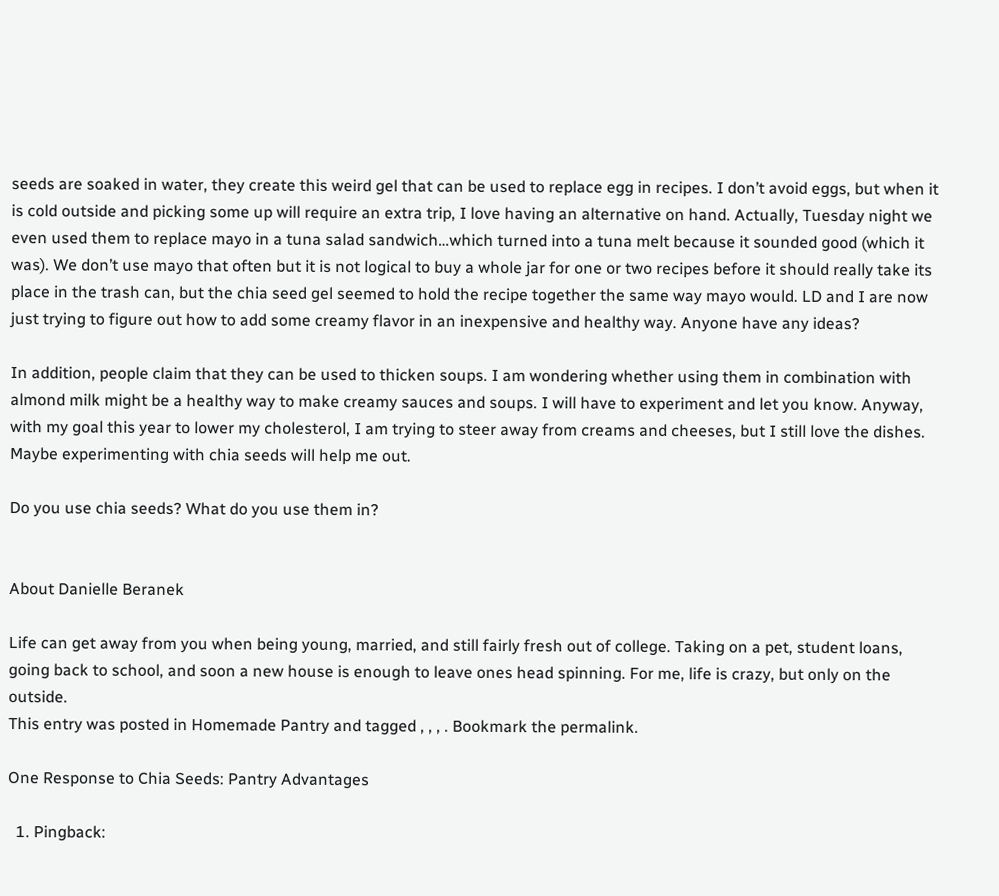seeds are soaked in water, they create this weird gel that can be used to replace egg in recipes. I don’t avoid eggs, but when it is cold outside and picking some up will require an extra trip, I love having an alternative on hand. Actually, Tuesday night we even used them to replace mayo in a tuna salad sandwich…which turned into a tuna melt because it sounded good (which it was). We don’t use mayo that often but it is not logical to buy a whole jar for one or two recipes before it should really take its place in the trash can, but the chia seed gel seemed to hold the recipe together the same way mayo would. LD and I are now just trying to figure out how to add some creamy flavor in an inexpensive and healthy way. Anyone have any ideas?

In addition, people claim that they can be used to thicken soups. I am wondering whether using them in combination with almond milk might be a healthy way to make creamy sauces and soups. I will have to experiment and let you know. Anyway, with my goal this year to lower my cholesterol, I am trying to steer away from creams and cheeses, but I still love the dishes. Maybe experimenting with chia seeds will help me out.

Do you use chia seeds? What do you use them in?


About Danielle Beranek

Life can get away from you when being young, married, and still fairly fresh out of college. Taking on a pet, student loans, going back to school, and soon a new house is enough to leave ones head spinning. For me, life is crazy, but only on the outside.
This entry was posted in Homemade Pantry and tagged , , , . Bookmark the permalink.

One Response to Chia Seeds: Pantry Advantages

  1. Pingback: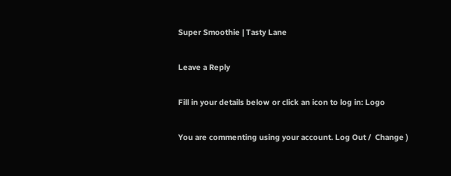Super Smoothie | Tasty Lane

Leave a Reply

Fill in your details below or click an icon to log in: Logo

You are commenting using your account. Log Out /  Change )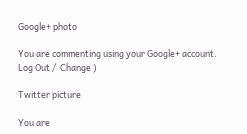Google+ photo

You are commenting using your Google+ account. Log Out /  Change )

Twitter picture

You are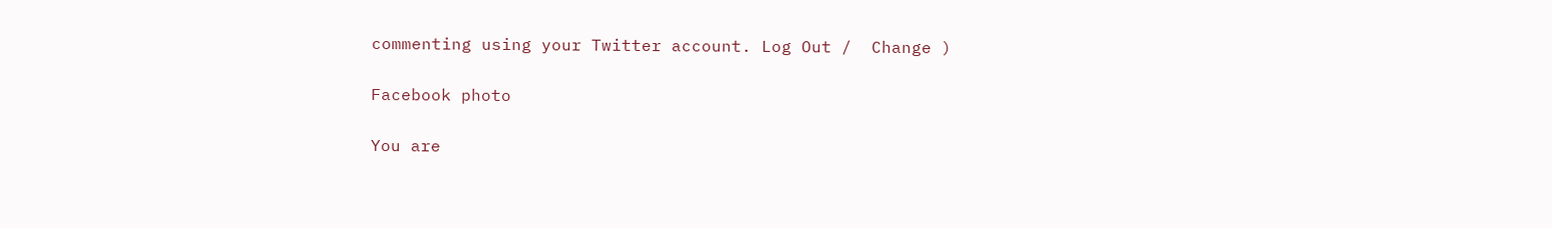commenting using your Twitter account. Log Out /  Change )

Facebook photo

You are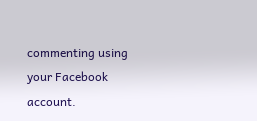commenting using your Facebook account.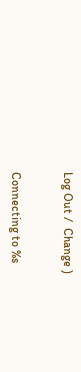Log Out /  Change )


Connecting to %s